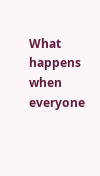What happens when everyone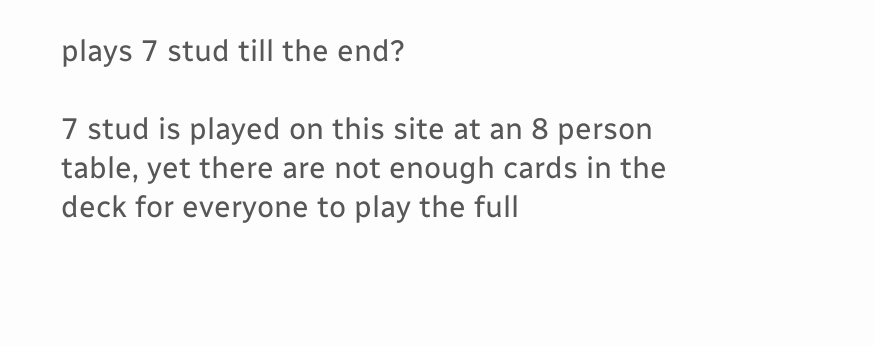plays 7 stud till the end?

7 stud is played on this site at an 8 person table, yet there are not enough cards in the deck for everyone to play the full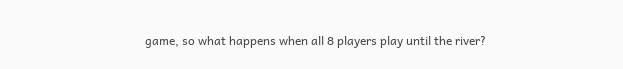game, so what happens when all 8 players play until the river?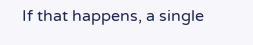If that happens, a single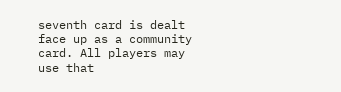seventh card is dealt face up as a community card. All players may use that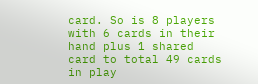card. So is 8 players with 6 cards in their hand plus 1 shared card to total 49 cards in play